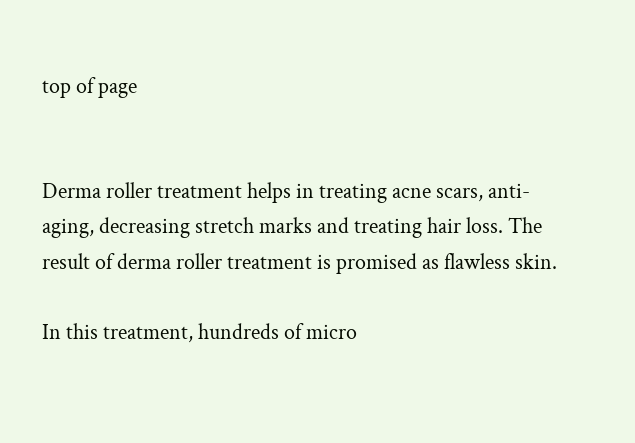top of page


Derma roller treatment helps in treating acne scars, anti-aging, decreasing stretch marks and treating hair loss. The result of derma roller treatment is promised as flawless skin.

In this treatment, hundreds of micro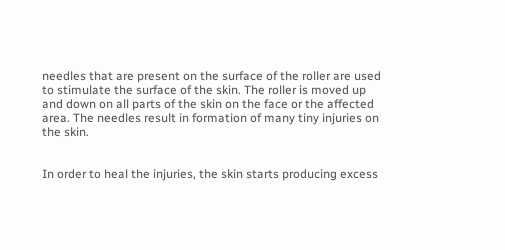needles that are present on the surface of the roller are used to stimulate the surface of the skin. The roller is moved up and down on all parts of the skin on the face or the affected area. The needles result in formation of many tiny injuries on the skin.


In order to heal the injuries, the skin starts producing excess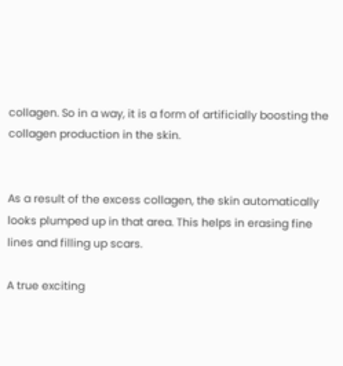collagen. So in a way, it is a form of artificially boosting the collagen production in the skin.


As a result of the excess collagen, the skin automatically looks plumped up in that area. This helps in erasing fine lines and filling up scars.

A true exciting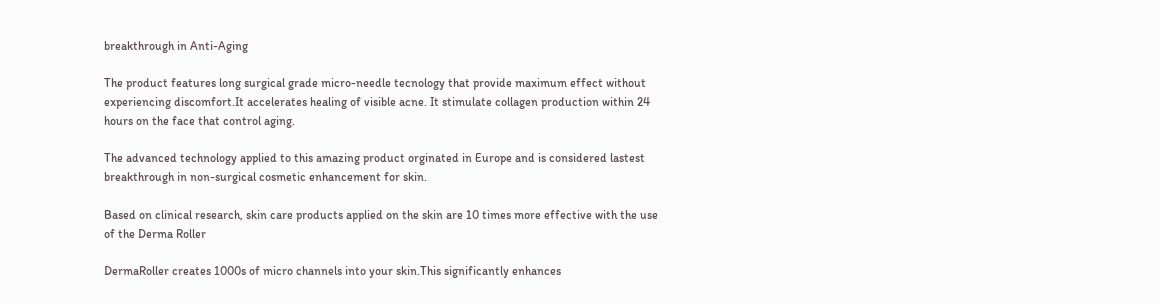breakthrough in Anti-Aging

The product features long surgical grade micro-needle tecnology that provide maximum effect without experiencing discomfort.It accelerates healing of visible acne. It stimulate collagen production within 24 hours on the face that control aging.

The advanced technology applied to this amazing product orginated in Europe and is considered lastest breakthrough in non-surgical cosmetic enhancement for skin.

Based on clinical research, skin care products applied on the skin are 10 times more effective with the use of the Derma Roller

DermaRoller creates 1000s of micro channels into your skin.This significantly enhances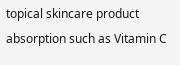topical skincare product absorption such as Vitamin C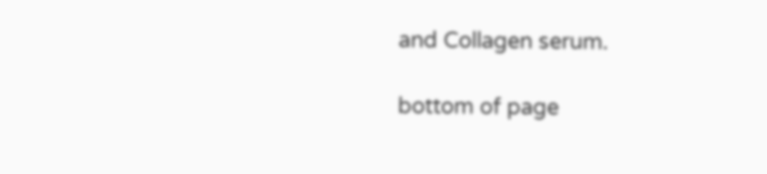and Collagen serum.

bottom of page